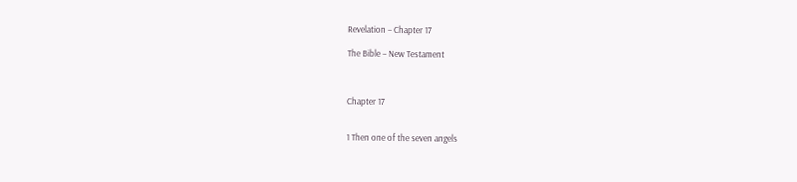Revelation – Chapter 17

The Bible – New Testament



Chapter 17


1 Then one of the seven angels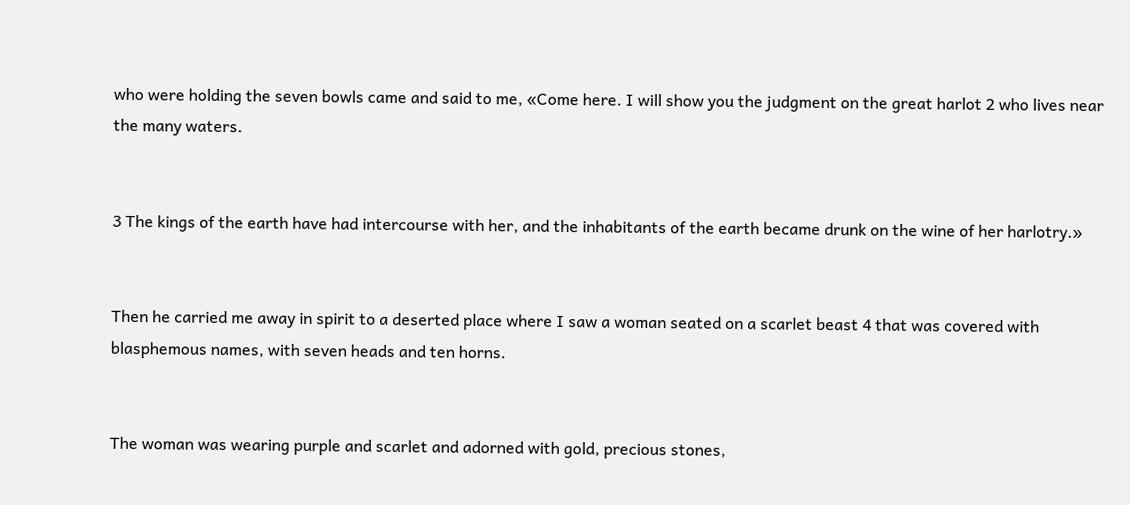who were holding the seven bowls came and said to me, «Come here. I will show you the judgment on the great harlot 2 who lives near the many waters.


3 The kings of the earth have had intercourse with her, and the inhabitants of the earth became drunk on the wine of her harlotry.»


Then he carried me away in spirit to a deserted place where I saw a woman seated on a scarlet beast 4 that was covered with blasphemous names, with seven heads and ten horns.


The woman was wearing purple and scarlet and adorned with gold, precious stones,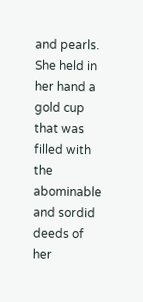and pearls. She held in her hand a gold cup that was filled with the abominable and sordid deeds of her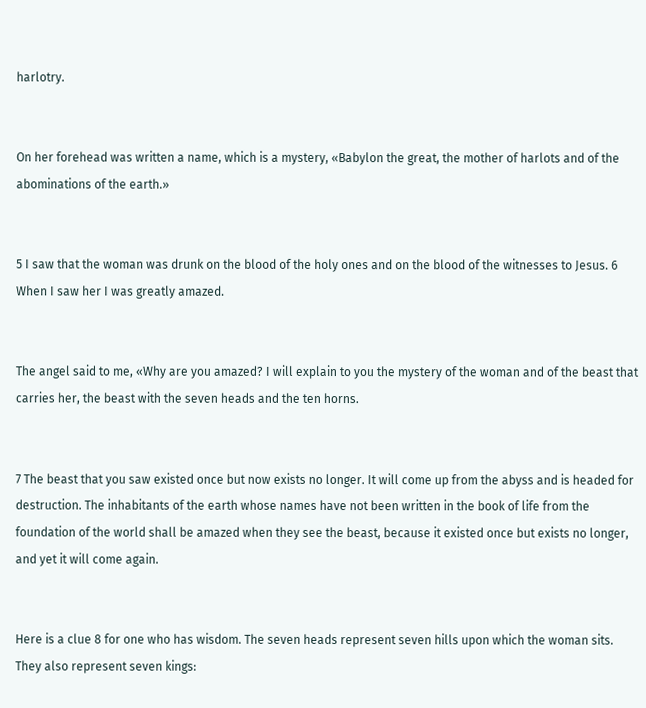harlotry.


On her forehead was written a name, which is a mystery, «Babylon the great, the mother of harlots and of the abominations of the earth.»


5 I saw that the woman was drunk on the blood of the holy ones and on the blood of the witnesses to Jesus. 6 When I saw her I was greatly amazed.


The angel said to me, «Why are you amazed? I will explain to you the mystery of the woman and of the beast that carries her, the beast with the seven heads and the ten horns.


7 The beast that you saw existed once but now exists no longer. It will come up from the abyss and is headed for destruction. The inhabitants of the earth whose names have not been written in the book of life from the foundation of the world shall be amazed when they see the beast, because it existed once but exists no longer, and yet it will come again.


Here is a clue 8 for one who has wisdom. The seven heads represent seven hills upon which the woman sits. They also represent seven kings: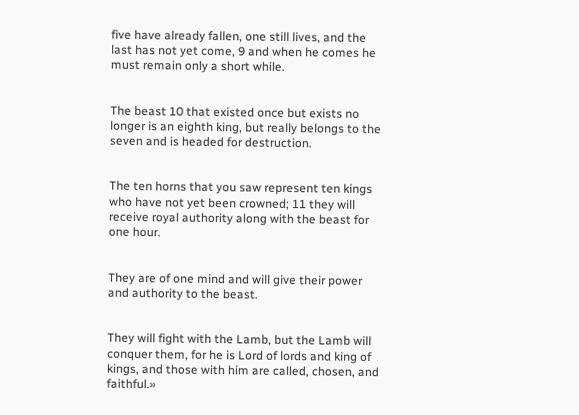five have already fallen, one still lives, and the last has not yet come, 9 and when he comes he must remain only a short while.


The beast 10 that existed once but exists no longer is an eighth king, but really belongs to the seven and is headed for destruction.


The ten horns that you saw represent ten kings who have not yet been crowned; 11 they will receive royal authority along with the beast for one hour.


They are of one mind and will give their power and authority to the beast.


They will fight with the Lamb, but the Lamb will conquer them, for he is Lord of lords and king of kings, and those with him are called, chosen, and faithful.»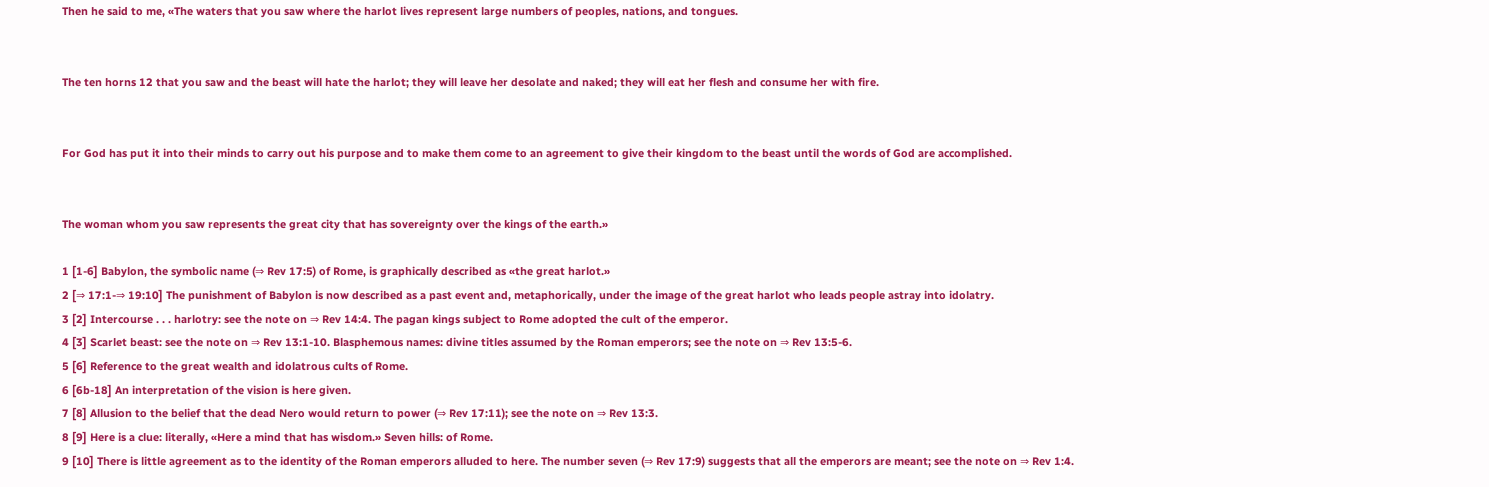Then he said to me, «The waters that you saw where the harlot lives represent large numbers of peoples, nations, and tongues.


The ten horns 12 that you saw and the beast will hate the harlot; they will leave her desolate and naked; they will eat her flesh and consume her with fire.


For God has put it into their minds to carry out his purpose and to make them come to an agreement to give their kingdom to the beast until the words of God are accomplished.


The woman whom you saw represents the great city that has sovereignty over the kings of the earth.»

1 [1-6] Babylon, the symbolic name (⇒ Rev 17:5) of Rome, is graphically described as «the great harlot.»
2 [⇒ 17:1-⇒ 19:10] The punishment of Babylon is now described as a past event and, metaphorically, under the image of the great harlot who leads people astray into idolatry.
3 [2] Intercourse . . . harlotry: see the note on ⇒ Rev 14:4. The pagan kings subject to Rome adopted the cult of the emperor.
4 [3] Scarlet beast: see the note on ⇒ Rev 13:1-10. Blasphemous names: divine titles assumed by the Roman emperors; see the note on ⇒ Rev 13:5-6.
5 [6] Reference to the great wealth and idolatrous cults of Rome.
6 [6b-18] An interpretation of the vision is here given.
7 [8] Allusion to the belief that the dead Nero would return to power (⇒ Rev 17:11); see the note on ⇒ Rev 13:3.
8 [9] Here is a clue: literally, «Here a mind that has wisdom.» Seven hills: of Rome.
9 [10] There is little agreement as to the identity of the Roman emperors alluded to here. The number seven (⇒ Rev 17:9) suggests that all the emperors are meant; see the note on ⇒ Rev 1:4.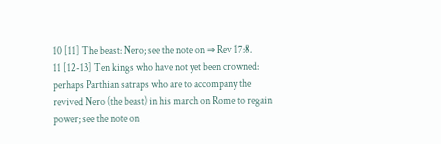10 [11] The beast: Nero; see the note on ⇒ Rev 17:8.
11 [12-13] Ten kings who have not yet been crowned: perhaps Parthian satraps who are to accompany the revived Nero (the beast) in his march on Rome to regain power; see the note on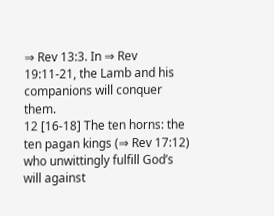⇒ Rev 13:3. In ⇒ Rev 19:11-21, the Lamb and his companions will conquer them.
12 [16-18] The ten horns: the ten pagan kings (⇒ Rev 17:12) who unwittingly fulfill God’s will against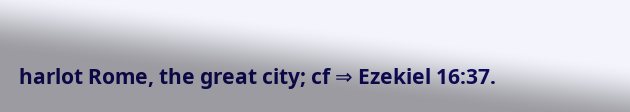harlot Rome, the great city; cf ⇒ Ezekiel 16:37.